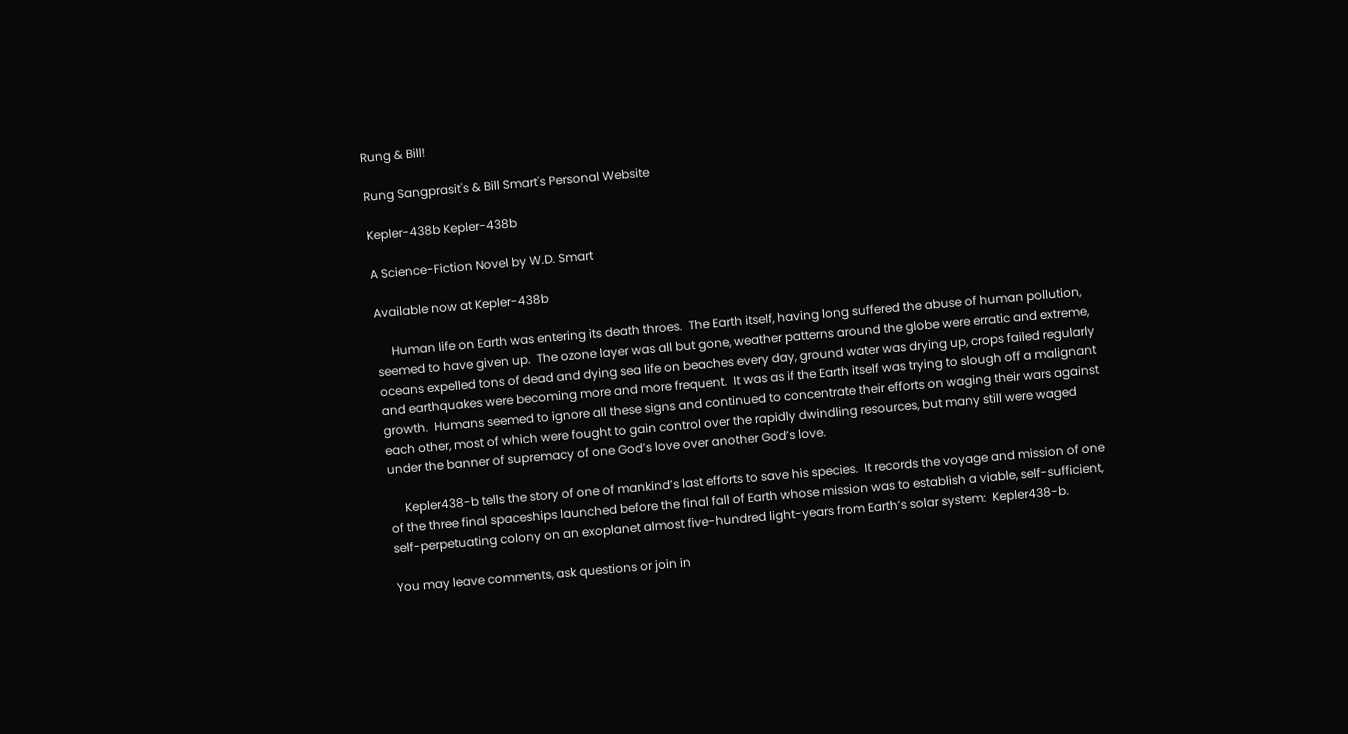Rung & Bill!

Rung Sangprasit's & Bill Smart's Personal Website

Kepler-438b Kepler-438b

A Science-Fiction Novel by W.D. Smart

Available now at Kepler-438b

     Human life on Earth was entering its death throes.  The Earth itself, having long suffered the abuse of human pollution, seemed to have given up.  The ozone layer was all but gone, weather patterns around the globe were erratic and extreme, oceans expelled tons of dead and dying sea life on beaches every day, ground water was drying up, crops failed regularly and earthquakes were becoming more and more frequent.  It was as if the Earth itself was trying to slough off a malignant growth.  Humans seemed to ignore all these signs and continued to concentrate their efforts on waging their wars against each other, most of which were fought to gain control over the rapidly dwindling resources, but many still were waged under the banner of supremacy of one God’s love over another God’s love.

     Kepler438-b tells the story of one of mankind’s last efforts to save his species.  It records the voyage and mission of one of the three final spaceships launched before the final fall of Earth whose mission was to establish a viable, self-sufficient, self-perpetuating colony on an exoplanet almost five-hundred light-years from Earth’s solar system:  Kepler438-b.

You may leave comments, ask questions or join in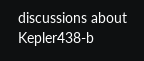discussions about Kepler438-b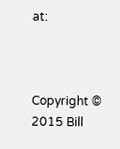at:



Copyright © 2015 Bill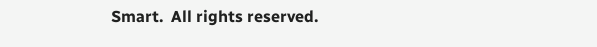Smart.  All rights reserved.